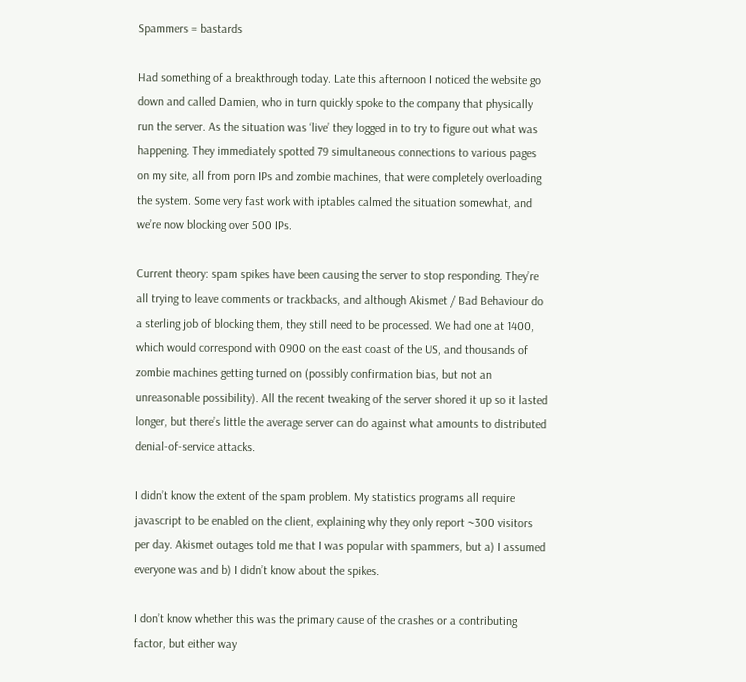Spammers = bastards

Had something of a breakthrough today. Late this afternoon I noticed the website go down and called Damien, who in turn quickly spoke to the company that physically run the server. As the situation was ‘live’ they logged in to try to figure out what was happening. They immediately spotted 79 simultaneous connections to various pages on my site, all from porn IPs and zombie machines, that were completely overloading the system. Some very fast work with iptables calmed the situation somewhat, and we’re now blocking over 500 IPs.

Current theory: spam spikes have been causing the server to stop responding. They’re all trying to leave comments or trackbacks, and although Akismet / Bad Behaviour do a sterling job of blocking them, they still need to be processed. We had one at 1400, which would correspond with 0900 on the east coast of the US, and thousands of zombie machines getting turned on (possibly confirmation bias, but not an unreasonable possibility). All the recent tweaking of the server shored it up so it lasted longer, but there’s little the average server can do against what amounts to distributed denial-of-service attacks.

I didn’t know the extent of the spam problem. My statistics programs all require javascript to be enabled on the client, explaining why they only report ~300 visitors per day. Akismet outages told me that I was popular with spammers, but a) I assumed everyone was and b) I didn’t know about the spikes.

I don’t know whether this was the primary cause of the crashes or a contributing factor, but either way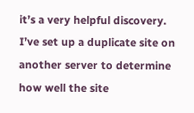it’s a very helpful discovery. I’ve set up a duplicate site on another server to determine how well the site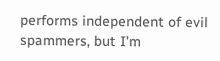performs independent of evil spammers, but I’m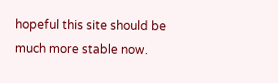hopeful this site should be much more stable now.